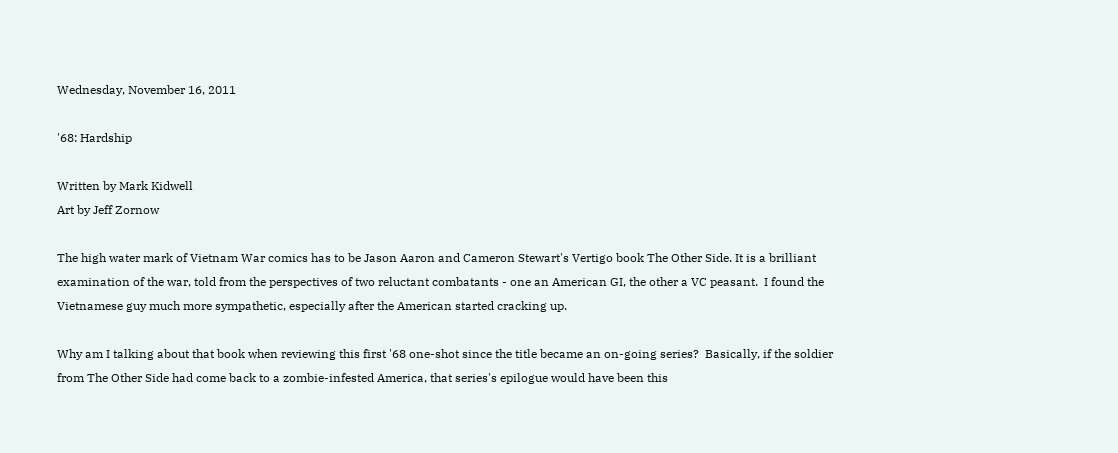Wednesday, November 16, 2011

'68: Hardship

Written by Mark Kidwell
Art by Jeff Zornow

The high water mark of Vietnam War comics has to be Jason Aaron and Cameron Stewart's Vertigo book The Other Side. It is a brilliant examination of the war, told from the perspectives of two reluctant combatants - one an American GI, the other a VC peasant.  I found the Vietnamese guy much more sympathetic, especially after the American started cracking up.

Why am I talking about that book when reviewing this first '68 one-shot since the title became an on-going series?  Basically, if the soldier from The Other Side had come back to a zombie-infested America, that series's epilogue would have been this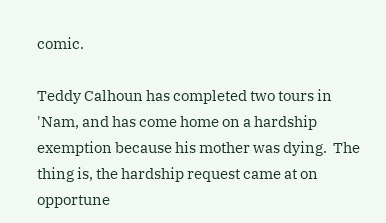comic.

Teddy Calhoun has completed two tours in 'Nam, and has come home on a hardship exemption because his mother was dying.  The thing is, the hardship request came at on opportune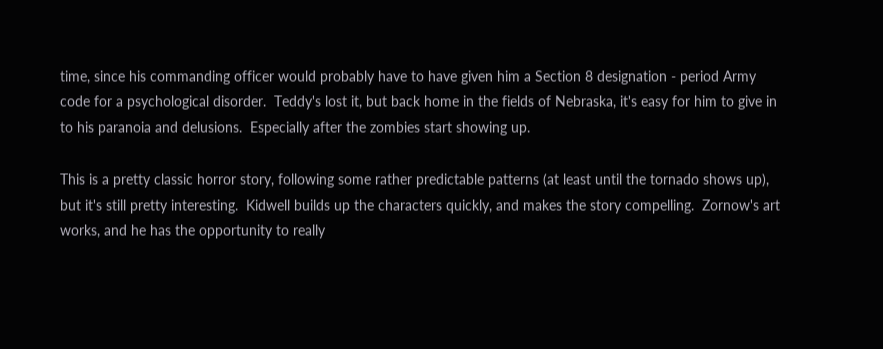time, since his commanding officer would probably have to have given him a Section 8 designation - period Army code for a psychological disorder.  Teddy's lost it, but back home in the fields of Nebraska, it's easy for him to give in to his paranoia and delusions.  Especially after the zombies start showing up.

This is a pretty classic horror story, following some rather predictable patterns (at least until the tornado shows up), but it's still pretty interesting.  Kidwell builds up the characters quickly, and makes the story compelling.  Zornow's art works, and he has the opportunity to really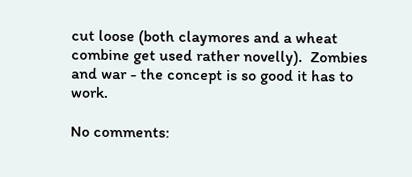cut loose (both claymores and a wheat combine get used rather novelly).  Zombies and war - the concept is so good it has to work.

No comments: